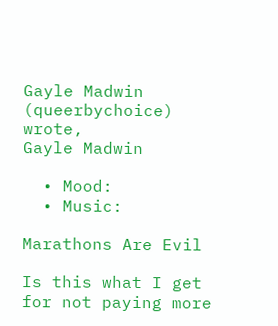Gayle Madwin (queerbychoice) wrote,
Gayle Madwin

  • Mood:
  • Music:

Marathons Are Evil

Is this what I get for not paying more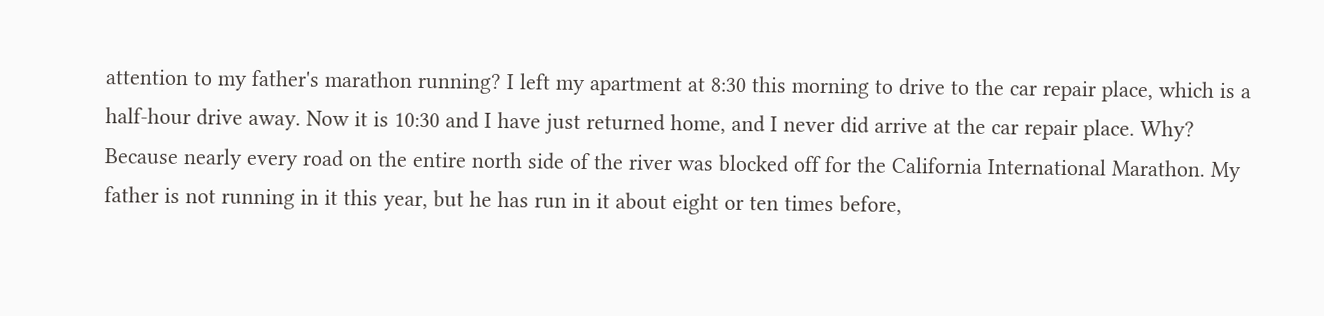attention to my father's marathon running? I left my apartment at 8:30 this morning to drive to the car repair place, which is a half-hour drive away. Now it is 10:30 and I have just returned home, and I never did arrive at the car repair place. Why? Because nearly every road on the entire north side of the river was blocked off for the California International Marathon. My father is not running in it this year, but he has run in it about eight or ten times before,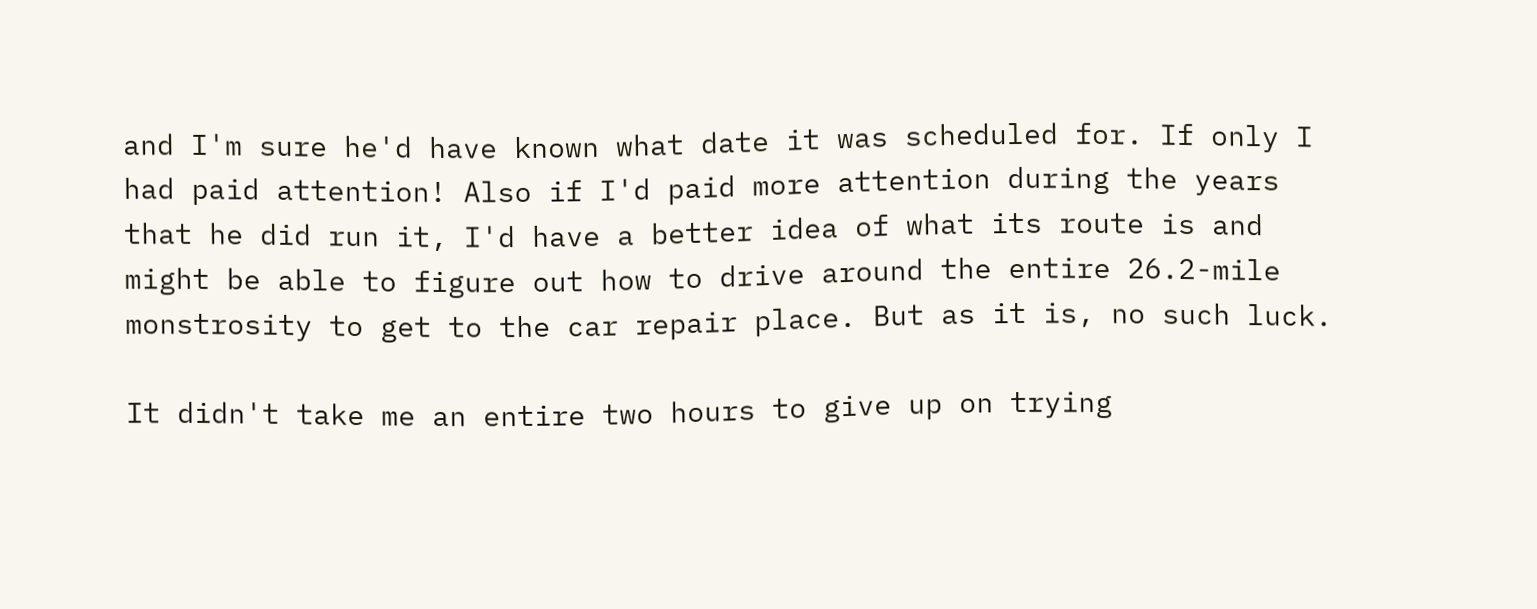and I'm sure he'd have known what date it was scheduled for. If only I had paid attention! Also if I'd paid more attention during the years that he did run it, I'd have a better idea of what its route is and might be able to figure out how to drive around the entire 26.2-mile monstrosity to get to the car repair place. But as it is, no such luck.

It didn't take me an entire two hours to give up on trying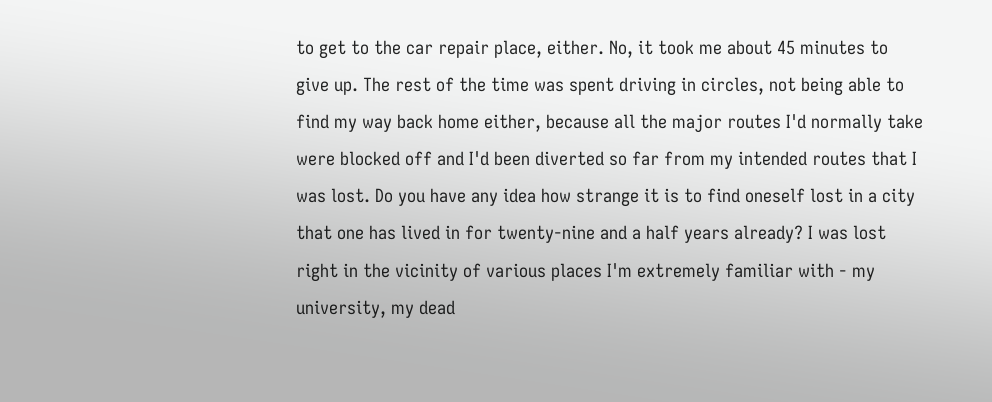to get to the car repair place, either. No, it took me about 45 minutes to give up. The rest of the time was spent driving in circles, not being able to find my way back home either, because all the major routes I'd normally take were blocked off and I'd been diverted so far from my intended routes that I was lost. Do you have any idea how strange it is to find oneself lost in a city that one has lived in for twenty-nine and a half years already? I was lost right in the vicinity of various places I'm extremely familiar with - my university, my dead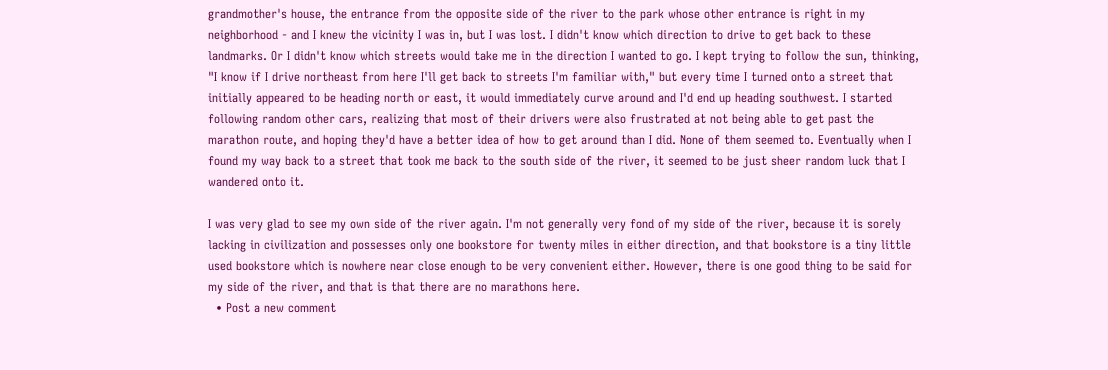grandmother's house, the entrance from the opposite side of the river to the park whose other entrance is right in my neighborhood - and I knew the vicinity I was in, but I was lost. I didn't know which direction to drive to get back to these landmarks. Or I didn't know which streets would take me in the direction I wanted to go. I kept trying to follow the sun, thinking, "I know if I drive northeast from here I'll get back to streets I'm familiar with," but every time I turned onto a street that initially appeared to be heading north or east, it would immediately curve around and I'd end up heading southwest. I started following random other cars, realizing that most of their drivers were also frustrated at not being able to get past the marathon route, and hoping they'd have a better idea of how to get around than I did. None of them seemed to. Eventually when I found my way back to a street that took me back to the south side of the river, it seemed to be just sheer random luck that I wandered onto it.

I was very glad to see my own side of the river again. I'm not generally very fond of my side of the river, because it is sorely lacking in civilization and possesses only one bookstore for twenty miles in either direction, and that bookstore is a tiny little used bookstore which is nowhere near close enough to be very convenient either. However, there is one good thing to be said for my side of the river, and that is that there are no marathons here.
  • Post a new comment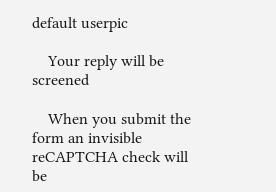default userpic

    Your reply will be screened

    When you submit the form an invisible reCAPTCHA check will be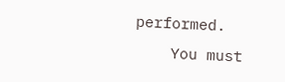performed.
    You must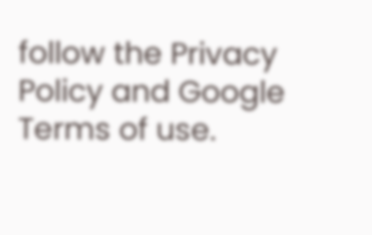follow the Privacy Policy and Google Terms of use.